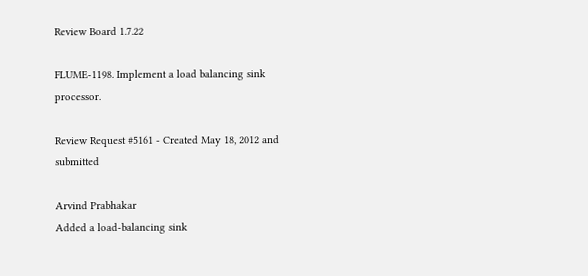Review Board 1.7.22

FLUME-1198. Implement a load balancing sink processor.

Review Request #5161 - Created May 18, 2012 and submitted

Arvind Prabhakar
Added a load-balancing sink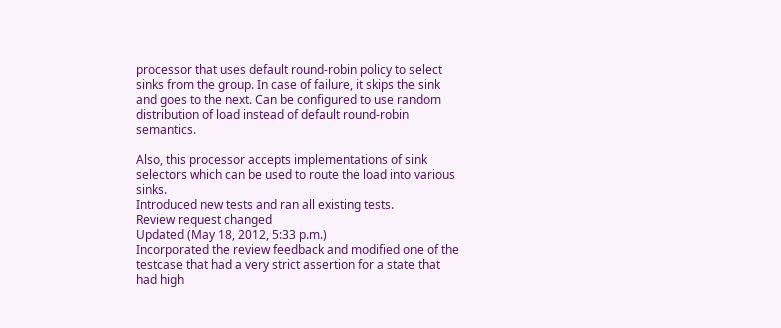processor that uses default round-robin policy to select sinks from the group. In case of failure, it skips the sink and goes to the next. Can be configured to use random distribution of load instead of default round-robin semantics.

Also, this processor accepts implementations of sink selectors which can be used to route the load into various sinks.
Introduced new tests and ran all existing tests.
Review request changed
Updated (May 18, 2012, 5:33 p.m.)
Incorporated the review feedback and modified one of the testcase that had a very strict assertion for a state that had high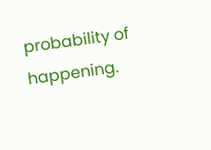probability of happening.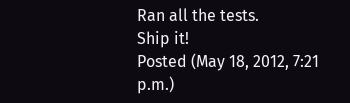Ran all the tests.
Ship it!
Posted (May 18, 2012, 7:21 p.m.)